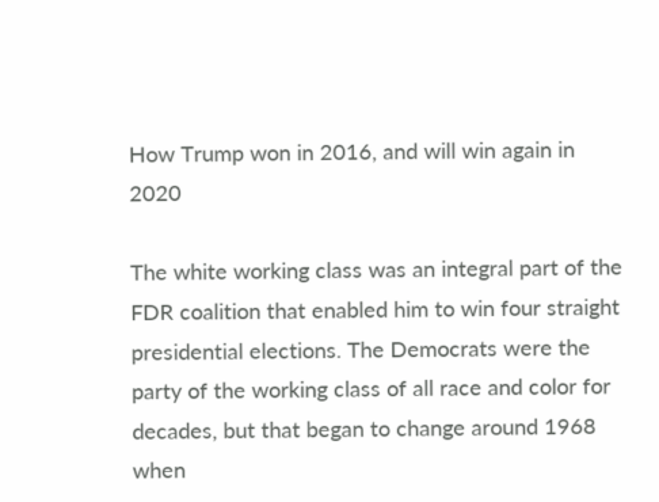How Trump won in 2016, and will win again in 2020

The white working class was an integral part of the FDR coalition that enabled him to win four straight presidential elections. The Democrats were the party of the working class of all race and color for decades, but that began to change around 1968 when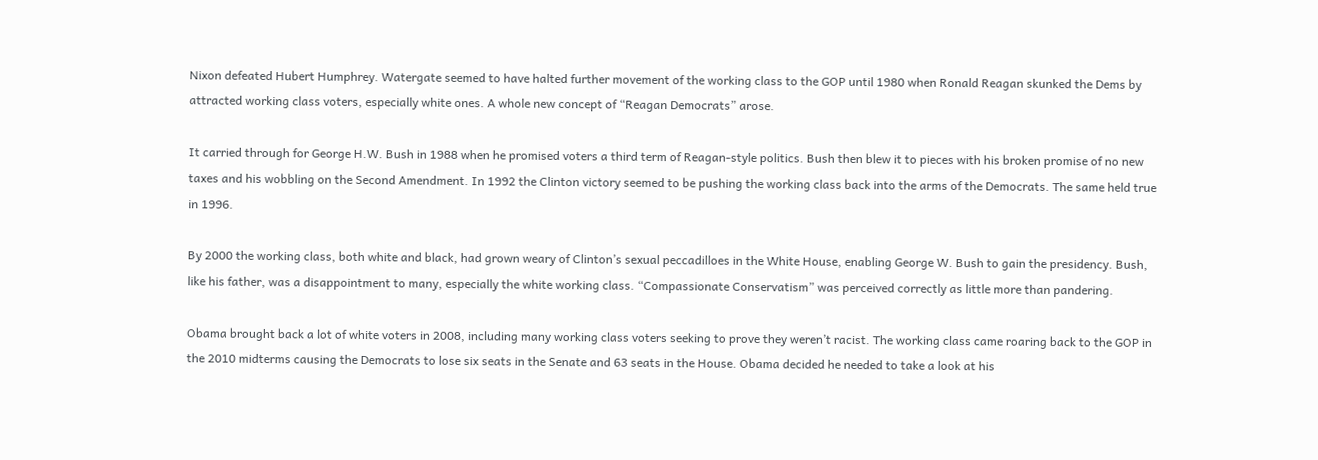Nixon defeated Hubert Humphrey. Watergate seemed to have halted further movement of the working class to the GOP until 1980 when Ronald Reagan skunked the Dems by attracted working class voters, especially white ones. A whole new concept of “Reagan Democrats” arose.

It carried through for George H.W. Bush in 1988 when he promised voters a third term of Reagan-style politics. Bush then blew it to pieces with his broken promise of no new taxes and his wobbling on the Second Amendment. In 1992 the Clinton victory seemed to be pushing the working class back into the arms of the Democrats. The same held true in 1996.

By 2000 the working class, both white and black, had grown weary of Clinton’s sexual peccadilloes in the White House, enabling George W. Bush to gain the presidency. Bush, like his father, was a disappointment to many, especially the white working class. “Compassionate Conservatism” was perceived correctly as little more than pandering.

Obama brought back a lot of white voters in 2008, including many working class voters seeking to prove they weren’t racist. The working class came roaring back to the GOP in the 2010 midterms causing the Democrats to lose six seats in the Senate and 63 seats in the House. Obama decided he needed to take a look at his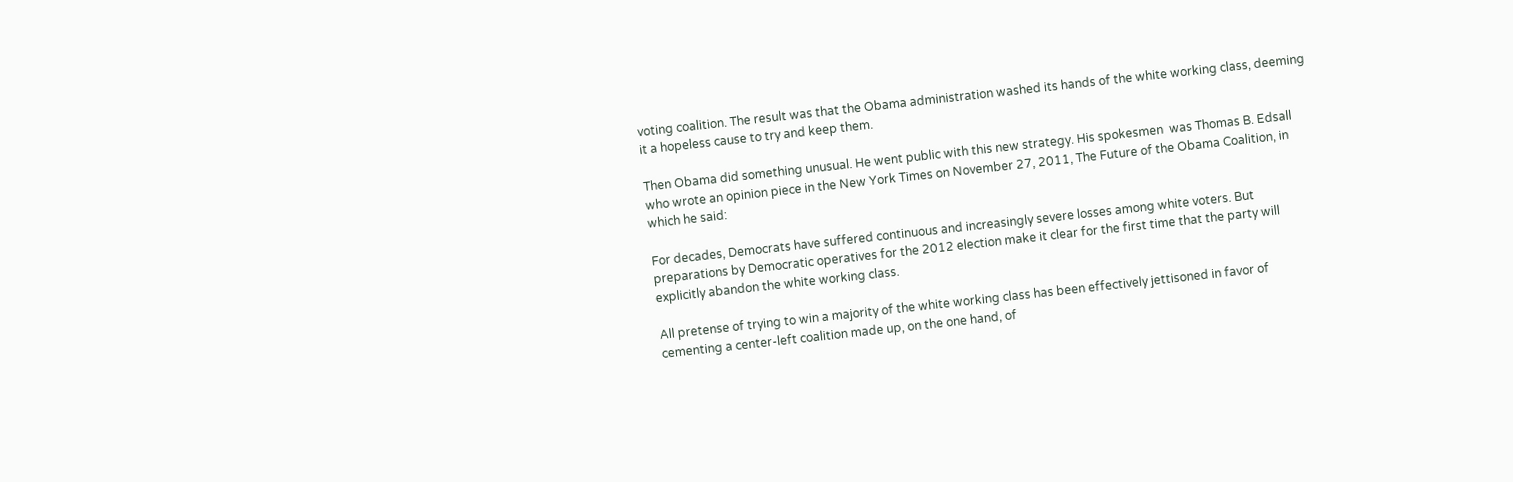voting coalition. The result was that the Obama administration washed its hands of the white working class, deeming it a hopeless cause to try and keep them.

Then Obama did something unusual. He went public with this new strategy. His spokesmen  was Thomas B. Edsall who wrote an opinion piece in the New York Times on November 27, 2011, The Future of the Obama Coalition, in which he said:

For decades, Democrats have suffered continuous and increasingly severe losses among white voters. But preparations by Democratic operatives for the 2012 election make it clear for the first time that the party will explicitly abandon the white working class.

All pretense of trying to win a majority of the white working class has been effectively jettisoned in favor of cementing a center-left coalition made up, on the one hand, of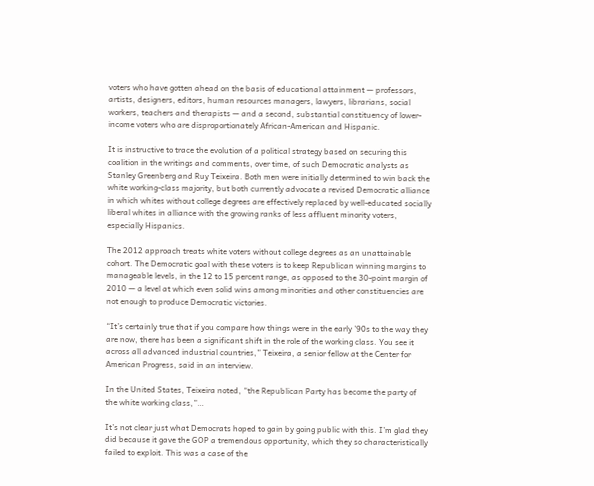voters who have gotten ahead on the basis of educational attainment — professors, artists, designers, editors, human resources managers, lawyers, librarians, social workers, teachers and therapists — and a second, substantial constituency of lower-income voters who are disproportionately African-American and Hispanic.

It is instructive to trace the evolution of a political strategy based on securing this coalition in the writings and comments, over time, of such Democratic analysts as Stanley Greenberg and Ruy Teixeira. Both men were initially determined to win back the white working-class majority, but both currently advocate a revised Democratic alliance in which whites without college degrees are effectively replaced by well-educated socially liberal whites in alliance with the growing ranks of less affluent minority voters, especially Hispanics.

The 2012 approach treats white voters without college degrees as an unattainable cohort. The Democratic goal with these voters is to keep Republican winning margins to manageable levels, in the 12 to 15 percent range, as opposed to the 30-point margin of 2010 — a level at which even solid wins among minorities and other constituencies are not enough to produce Democratic victories.

“It’s certainly true that if you compare how things were in the early ’90s to the way they are now, there has been a significant shift in the role of the working class. You see it across all advanced industrial countries,” Teixeira, a senior fellow at the Center for American Progress, said in an interview.

In the United States, Teixeira noted, “the Republican Party has become the party of the white working class,”…

It’s not clear just what Democrats hoped to gain by going public with this. I’m glad they did because it gave the GOP a tremendous opportunity, which they so characteristically failed to exploit. This was a case of the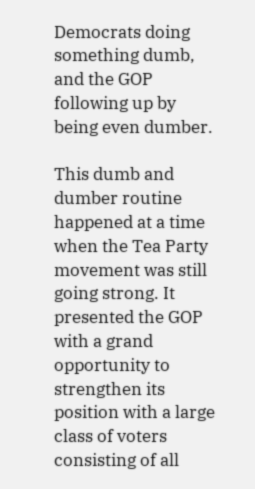Democrats doing something dumb, and the GOP following up by being even dumber.

This dumb and dumber routine happened at a time when the Tea Party movement was still going strong. It presented the GOP with a grand opportunity to strengthen its position with a large class of voters consisting of all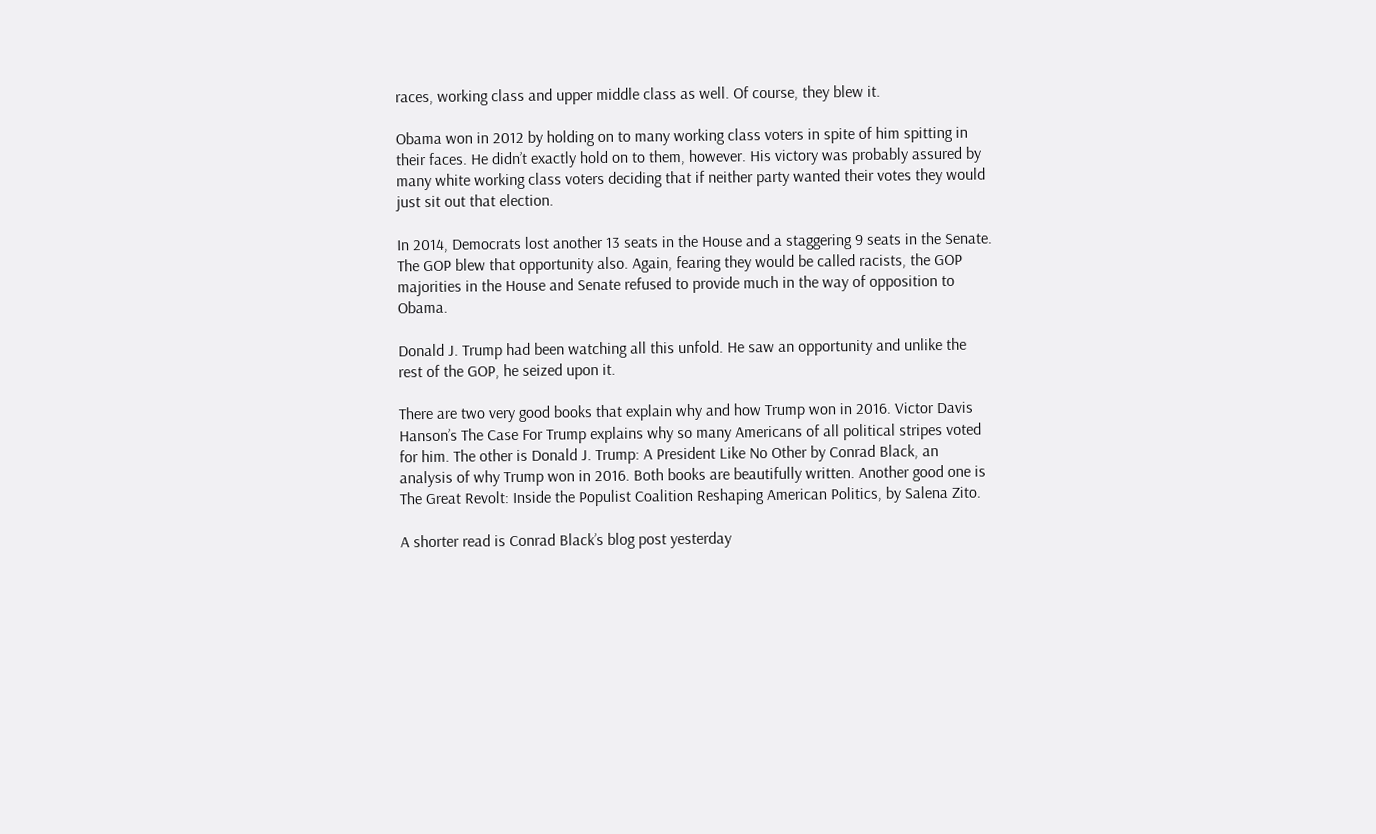races, working class and upper middle class as well. Of course, they blew it.

Obama won in 2012 by holding on to many working class voters in spite of him spitting in their faces. He didn’t exactly hold on to them, however. His victory was probably assured by many white working class voters deciding that if neither party wanted their votes they would just sit out that election.

In 2014, Democrats lost another 13 seats in the House and a staggering 9 seats in the Senate.  The GOP blew that opportunity also. Again, fearing they would be called racists, the GOP majorities in the House and Senate refused to provide much in the way of opposition to Obama.

Donald J. Trump had been watching all this unfold. He saw an opportunity and unlike the rest of the GOP, he seized upon it.

There are two very good books that explain why and how Trump won in 2016. Victor Davis Hanson’s The Case For Trump explains why so many Americans of all political stripes voted for him. The other is Donald J. Trump: A President Like No Other by Conrad Black, an analysis of why Trump won in 2016. Both books are beautifully written. Another good one is The Great Revolt: Inside the Populist Coalition Reshaping American Politics, by Salena Zito.

A shorter read is Conrad Black’s blog post yesterday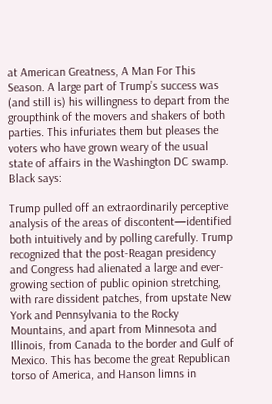at American Greatness, A Man For This Season. A large part of Trump’s success was (and still is) his willingness to depart from the groupthink of the movers and shakers of both parties. This infuriates them but pleases the voters who have grown weary of the usual state of affairs in the Washington DC swamp. Black says:

Trump pulled off an extraordinarily perceptive analysis of the areas of discontent—identified both intuitively and by polling carefully. Trump recognized that the post-Reagan presidency and Congress had alienated a large and ever-growing section of public opinion stretching, with rare dissident patches, from upstate New York and Pennsylvania to the Rocky Mountains, and apart from Minnesota and Illinois, from Canada to the border and Gulf of Mexico. This has become the great Republican torso of America, and Hanson limns in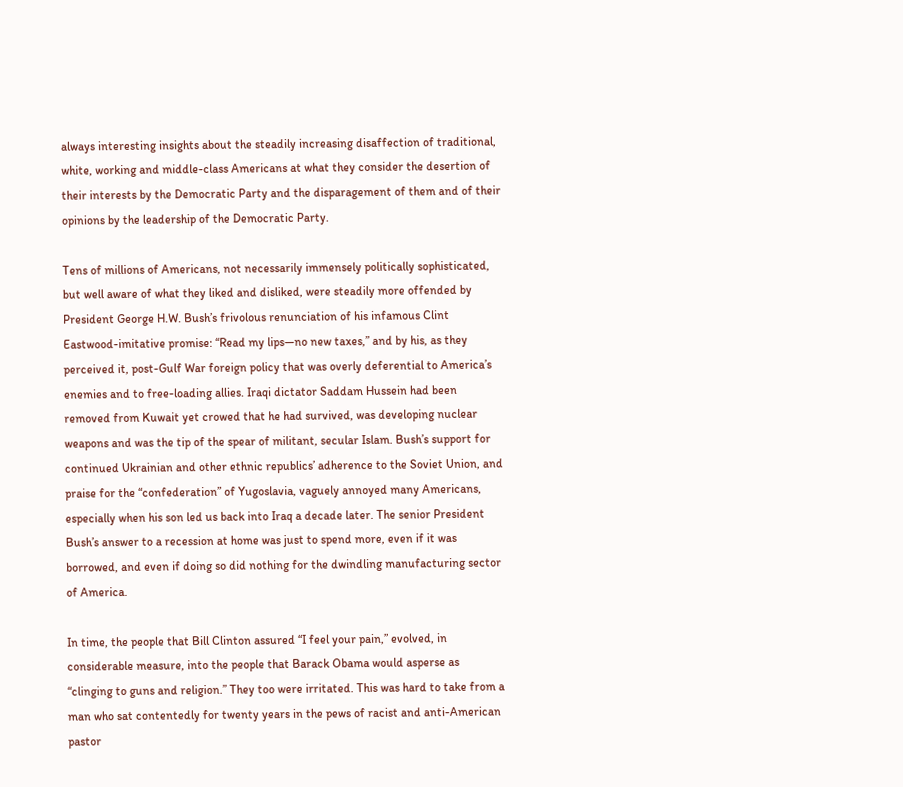always interesting insights about the steadily increasing disaffection of traditional, white, working and middle-class Americans at what they consider the desertion of their interests by the Democratic Party and the disparagement of them and of their opinions by the leadership of the Democratic Party.

Tens of millions of Americans, not necessarily immensely politically sophisticated, but well aware of what they liked and disliked, were steadily more offended by President George H.W. Bush’s frivolous renunciation of his infamous Clint Eastwood-imitative promise: “Read my lips—no new taxes,” and by his, as they perceived it, post-Gulf War foreign policy that was overly deferential to America’s enemies and to free-loading allies. Iraqi dictator Saddam Hussein had been removed from Kuwait yet crowed that he had survived, was developing nuclear weapons and was the tip of the spear of militant, secular Islam. Bush’s support for continued Ukrainian and other ethnic republics’ adherence to the Soviet Union, and praise for the “confederation” of Yugoslavia, vaguely annoyed many Americans, especially when his son led us back into Iraq a decade later. The senior President Bush’s answer to a recession at home was just to spend more, even if it was borrowed, and even if doing so did nothing for the dwindling manufacturing sector of America.

In time, the people that Bill Clinton assured “I feel your pain,” evolved, in considerable measure, into the people that Barack Obama would asperse as “clinging to guns and religion.” They too were irritated. This was hard to take from a man who sat contentedly for twenty years in the pews of racist and anti-American pastor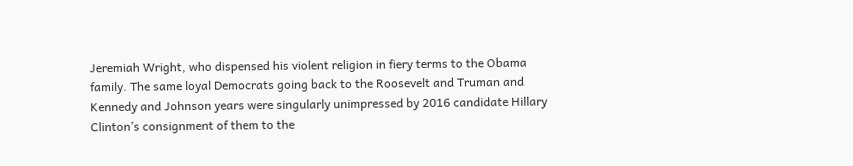Jeremiah Wright, who dispensed his violent religion in fiery terms to the Obama family. The same loyal Democrats going back to the Roosevelt and Truman and Kennedy and Johnson years were singularly unimpressed by 2016 candidate Hillary Clinton’s consignment of them to the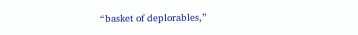“basket of deplorables,”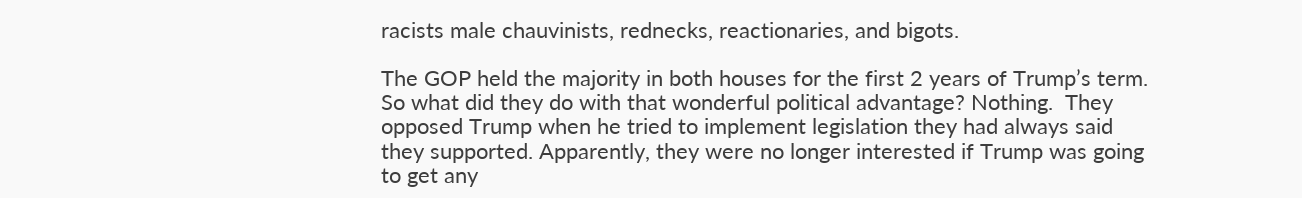racists male chauvinists, rednecks, reactionaries, and bigots.

The GOP held the majority in both houses for the first 2 years of Trump’s term.  So what did they do with that wonderful political advantage? Nothing.  They opposed Trump when he tried to implement legislation they had always said they supported. Apparently, they were no longer interested if Trump was going to get any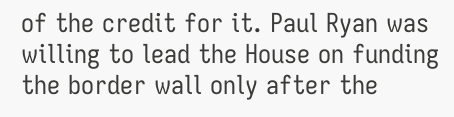of the credit for it. Paul Ryan was willing to lead the House on funding the border wall only after the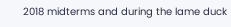2018 midterms and during the lame duck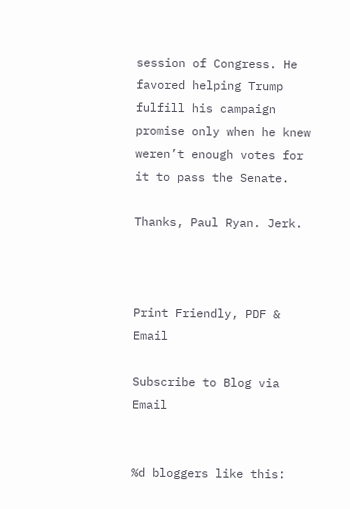session of Congress. He favored helping Trump fulfill his campaign promise only when he knew weren’t enough votes for it to pass the Senate.

Thanks, Paul Ryan. Jerk.



Print Friendly, PDF & Email

Subscribe to Blog via Email


%d bloggers like this: